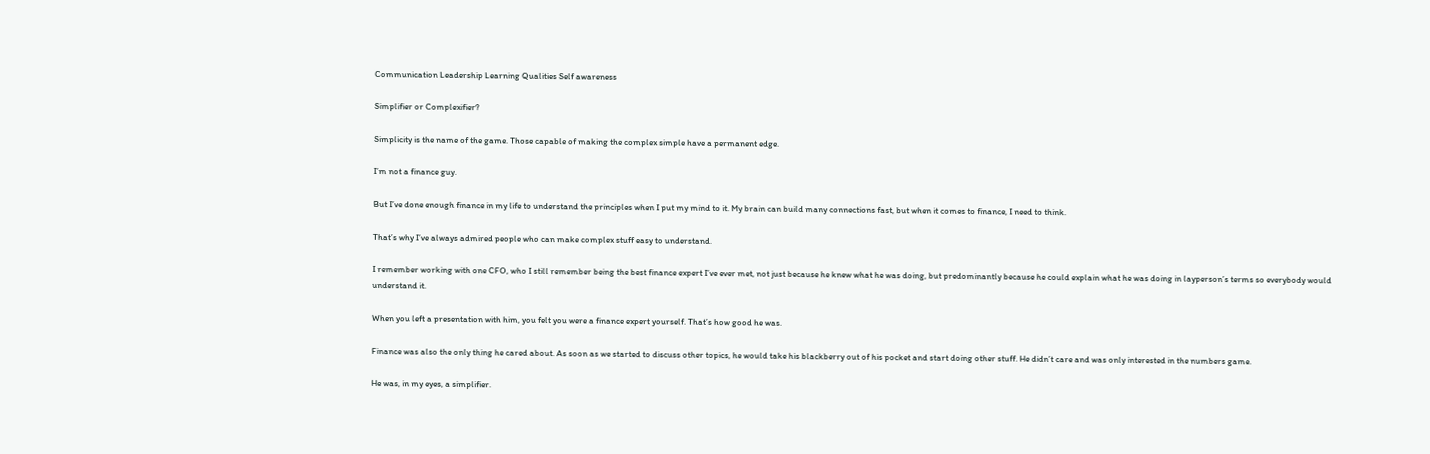Communication Leadership Learning Qualities Self awareness

Simplifier or Complexifier?

Simplicity is the name of the game. Those capable of making the complex simple have a permanent edge.

I’m not a finance guy.

But I’ve done enough finance in my life to understand the principles when I put my mind to it. My brain can build many connections fast, but when it comes to finance, I need to think.

That’s why I’ve always admired people who can make complex stuff easy to understand.

I remember working with one CFO, who I still remember being the best finance expert I’ve ever met, not just because he knew what he was doing, but predominantly because he could explain what he was doing in layperson’s terms so everybody would understand it.

When you left a presentation with him, you felt you were a finance expert yourself. That’s how good he was.

Finance was also the only thing he cared about. As soon as we started to discuss other topics, he would take his blackberry out of his pocket and start doing other stuff. He didn’t care and was only interested in the numbers game.

He was, in my eyes, a simplifier.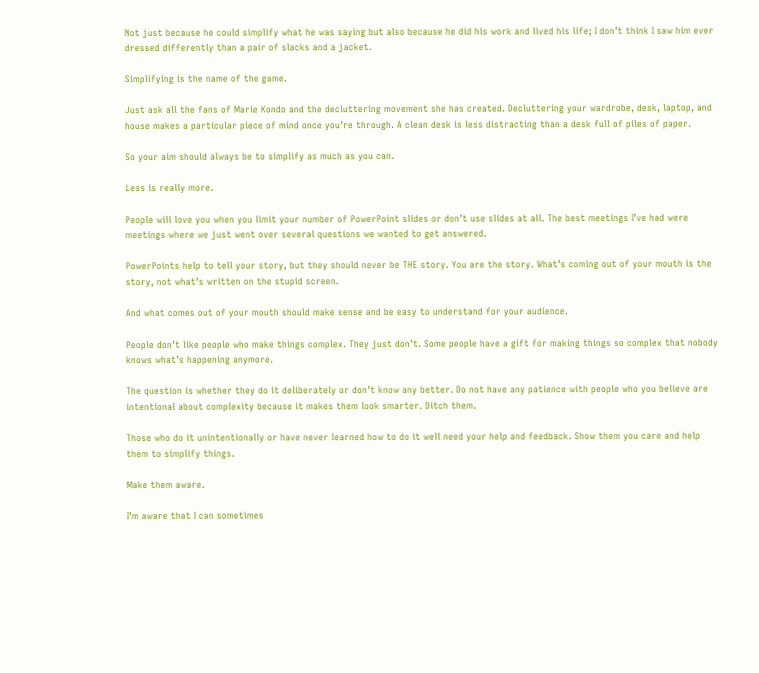Not just because he could simplify what he was saying but also because he did his work and lived his life; I don’t think I saw him ever dressed differently than a pair of slacks and a jacket.

Simplifying is the name of the game.

Just ask all the fans of Marie Kondo and the decluttering movement she has created. Decluttering your wardrobe, desk, laptop, and house makes a particular piece of mind once you’re through. A clean desk is less distracting than a desk full of piles of paper.

So your aim should always be to simplify as much as you can.

Less is really more.

People will love you when you limit your number of PowerPoint slides or don’t use slides at all. The best meetings I’ve had were meetings where we just went over several questions we wanted to get answered.

PowerPoints help to tell your story, but they should never be THE story. You are the story. What’s coming out of your mouth is the story, not what’s written on the stupid screen.

And what comes out of your mouth should make sense and be easy to understand for your audience.

People don’t like people who make things complex. They just don’t. Some people have a gift for making things so complex that nobody knows what’s happening anymore.

The question is whether they do it deliberately or don’t know any better. Do not have any patience with people who you believe are intentional about complexity because it makes them look smarter. Ditch them.

Those who do it unintentionally or have never learned how to do it well need your help and feedback. Show them you care and help them to simplify things.

Make them aware.

I’m aware that I can sometimes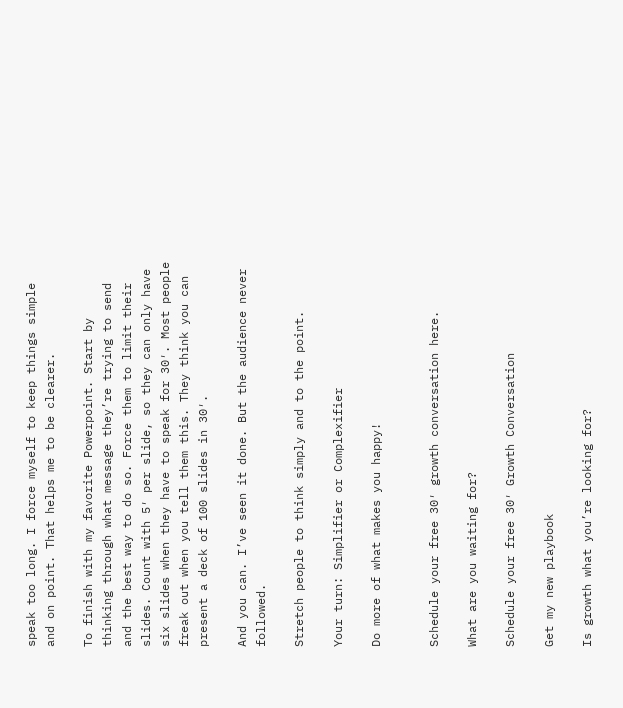speak too long. I force myself to keep things simple and on point. That helps me to be clearer.

To finish with my favorite Powerpoint. Start by thinking through what message they’re trying to send and the best way to do so. Force them to limit their slides. Count with 5′ per slide, so they can only have six slides when they have to speak for 30′. Most people freak out when you tell them this. They think you can present a deck of 100 slides in 30′.

And you can. I’ve seen it done. But the audience never followed.

Stretch people to think simply and to the point.

Your turn: Simplifier or Complexifier

Do more of what makes you happy!


Schedule your free 30′ growth conversation here.

What are you waiting for?

Schedule your free 30′ Growth Conversation

Get my new playbook

Is growth what you’re looking for?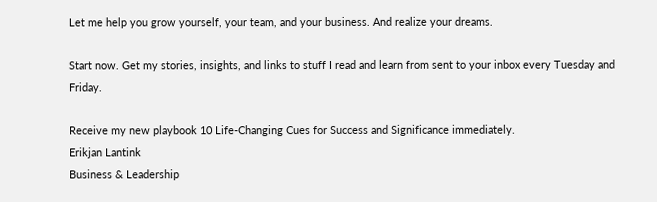Let me help you grow yourself, your team, and your business. And realize your dreams.

Start now. Get my stories, insights, and links to stuff I read and learn from sent to your inbox every Tuesday and Friday.

Receive my new playbook 10 Life-Changing Cues for Success and Significance immediately.
Erikjan Lantink
Business & Leadership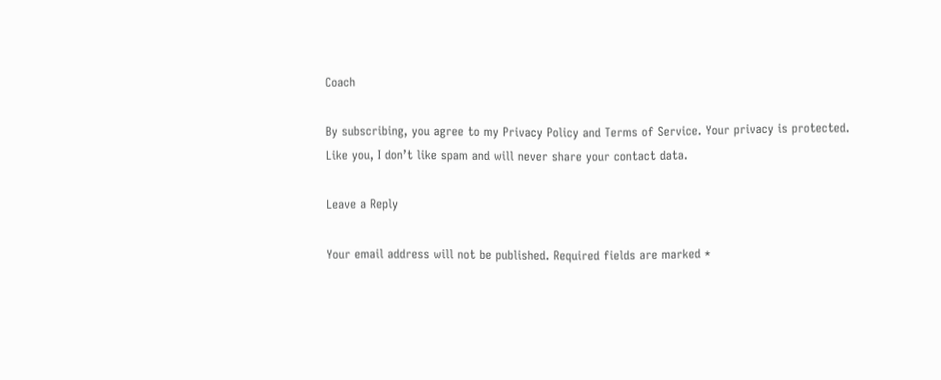Coach

By subscribing, you agree to my Privacy Policy and Terms of Service. Your privacy is protected. Like you, I don’t like spam and will never share your contact data.

Leave a Reply

Your email address will not be published. Required fields are marked *